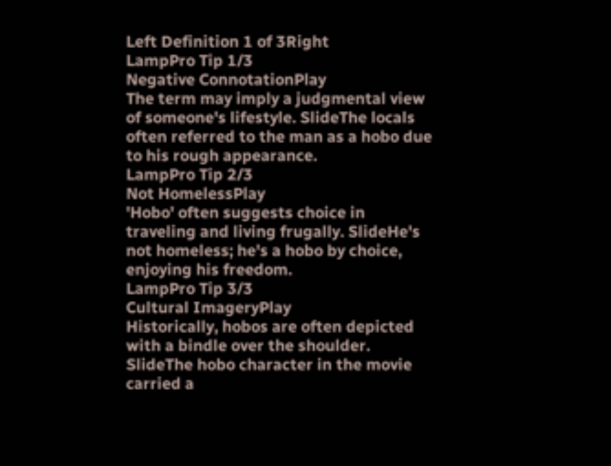Left Definition 1 of 3Right
LampPro Tip 1/3
Negative ConnotationPlay
The term may imply a judgmental view of someone's lifestyle. SlideThe locals often referred to the man as a hobo due to his rough appearance.
LampPro Tip 2/3
Not HomelessPlay
'Hobo' often suggests choice in traveling and living frugally. SlideHe's not homeless; he's a hobo by choice, enjoying his freedom.
LampPro Tip 3/3
Cultural ImageryPlay
Historically, hobos are often depicted with a bindle over the shoulder. SlideThe hobo character in the movie carried a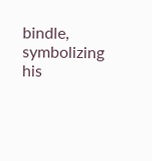bindle, symbolizing his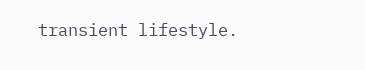transient lifestyle.